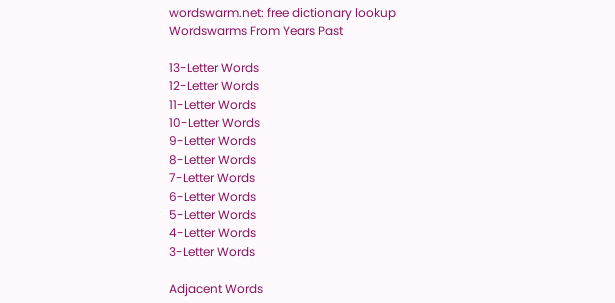wordswarm.net: free dictionary lookup
Wordswarms From Years Past

13-Letter Words
12-Letter Words
11-Letter Words
10-Letter Words
9-Letter Words
8-Letter Words
7-Letter Words
6-Letter Words
5-Letter Words
4-Letter Words
3-Letter Words

Adjacent Words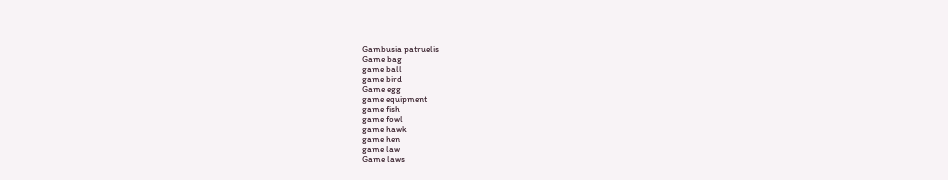Gambusia patruelis
Game bag
game ball
game bird
Game egg
game equipment
game fish
game fowl
game hawk
game hen
game law
Game laws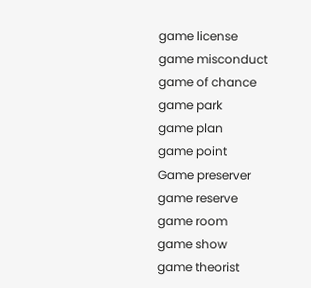game license
game misconduct
game of chance
game park
game plan
game point
Game preserver
game reserve
game room
game show
game theorist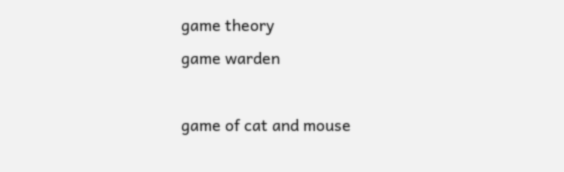game theory
game warden

game of cat and mouse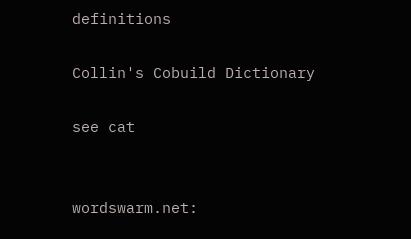definitions

Collin's Cobuild Dictionary

see cat


wordswarm.net: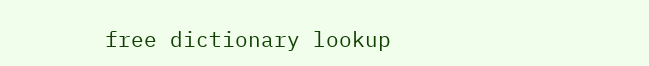free dictionary lookup